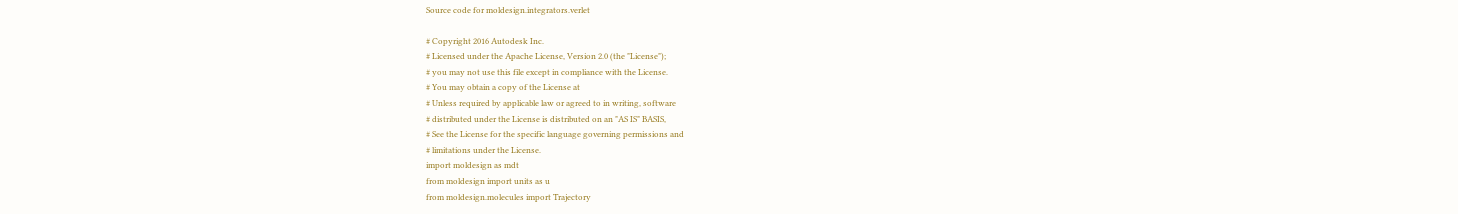Source code for moldesign.integrators.verlet

# Copyright 2016 Autodesk Inc.
# Licensed under the Apache License, Version 2.0 (the "License");
# you may not use this file except in compliance with the License.
# You may obtain a copy of the License at
# Unless required by applicable law or agreed to in writing, software
# distributed under the License is distributed on an "AS IS" BASIS,
# See the License for the specific language governing permissions and
# limitations under the License.
import moldesign as mdt
from moldesign import units as u
from moldesign.molecules import Trajectory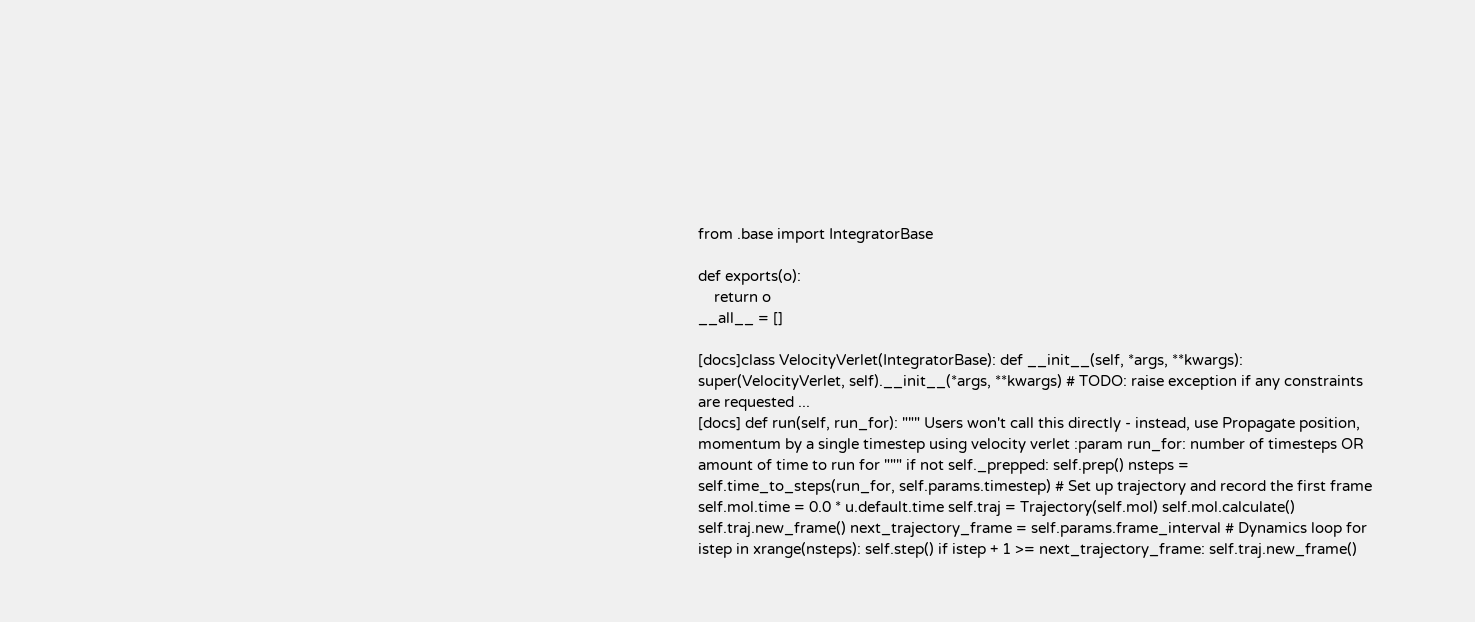from .base import IntegratorBase

def exports(o):
    return o
__all__ = []

[docs]class VelocityVerlet(IntegratorBase): def __init__(self, *args, **kwargs): super(VelocityVerlet, self).__init__(*args, **kwargs) # TODO: raise exception if any constraints are requested ...
[docs] def run(self, run_for): """ Users won't call this directly - instead, use Propagate position, momentum by a single timestep using velocity verlet :param run_for: number of timesteps OR amount of time to run for """ if not self._prepped: self.prep() nsteps = self.time_to_steps(run_for, self.params.timestep) # Set up trajectory and record the first frame self.mol.time = 0.0 * u.default.time self.traj = Trajectory(self.mol) self.mol.calculate() self.traj.new_frame() next_trajectory_frame = self.params.frame_interval # Dynamics loop for istep in xrange(nsteps): self.step() if istep + 1 >= next_trajectory_frame: self.traj.new_frame()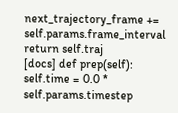next_trajectory_frame += self.params.frame_interval return self.traj
[docs] def prep(self): self.time = 0.0 * self.params.timestep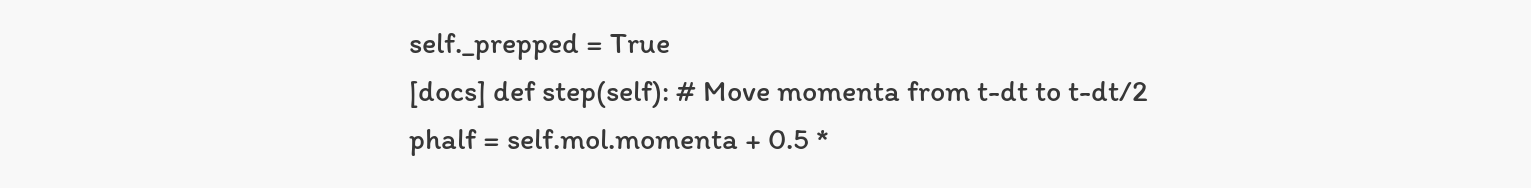self._prepped = True
[docs] def step(self): # Move momenta from t-dt to t-dt/2 phalf = self.mol.momenta + 0.5 *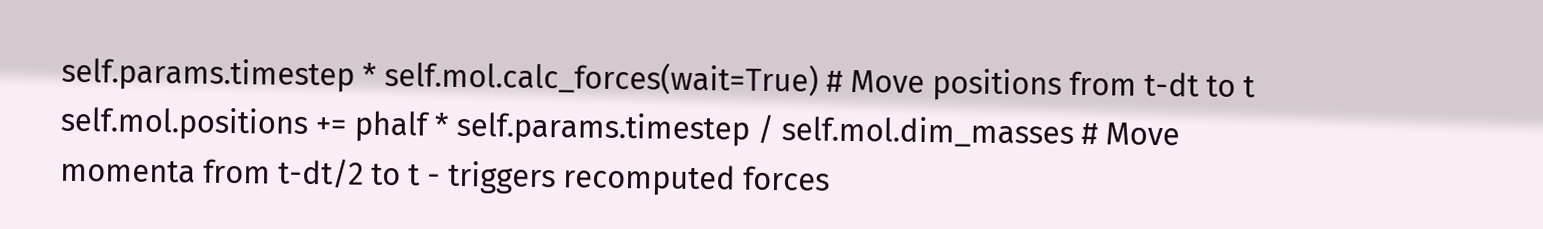self.params.timestep * self.mol.calc_forces(wait=True) # Move positions from t-dt to t self.mol.positions += phalf * self.params.timestep / self.mol.dim_masses # Move momenta from t-dt/2 to t - triggers recomputed forces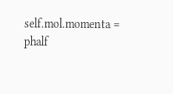self.mol.momenta = phalf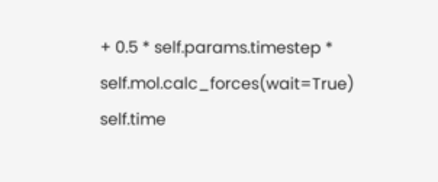+ 0.5 * self.params.timestep * self.mol.calc_forces(wait=True) self.time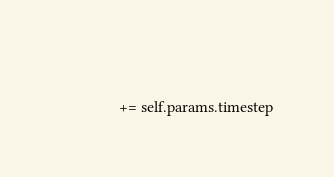+= self.params.timestep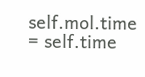self.mol.time = self.time